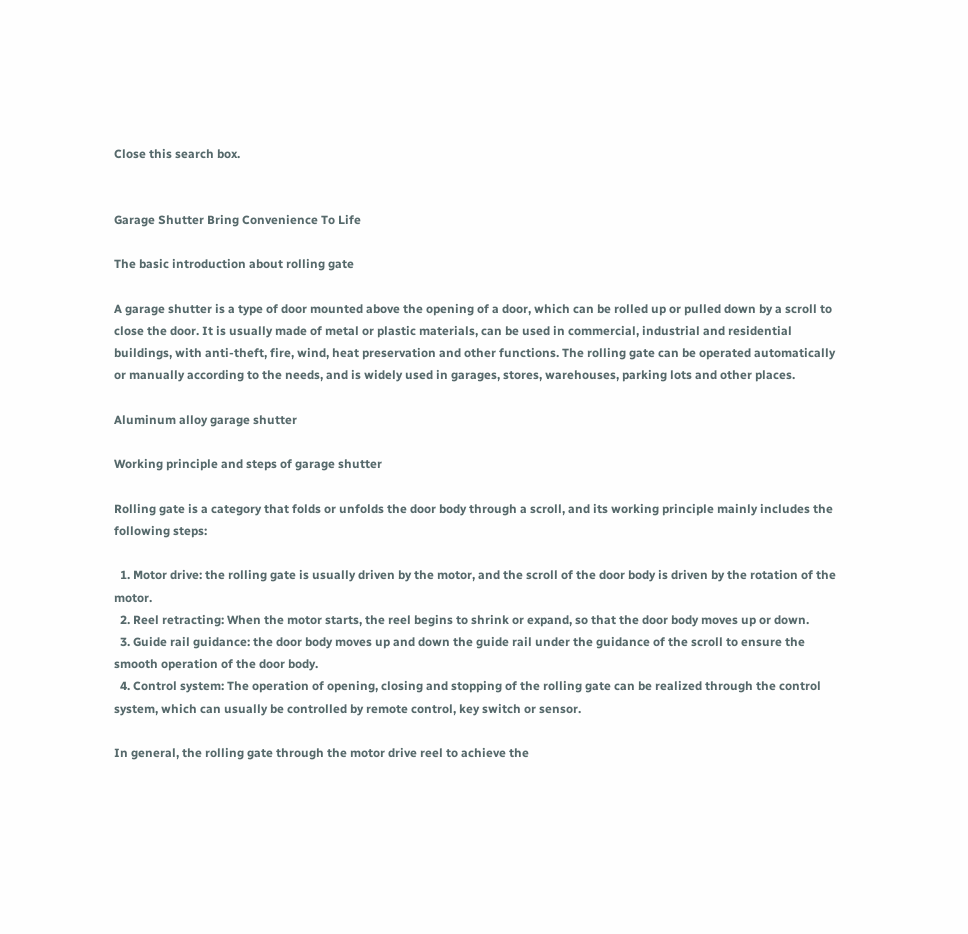Close this search box.


Garage Shutter Bring Convenience To Life

The basic introduction about rolling gate

A garage shutter is a type of door mounted above the opening of a door, which can be rolled up or pulled down by a scroll to close the door. It is usually made of metal or plastic materials, can be used in commercial, industrial and residential buildings, with anti-theft, fire, wind, heat preservation and other functions. The rolling gate can be operated automatically or manually according to the needs, and is widely used in garages, stores, warehouses, parking lots and other places.

Aluminum alloy garage shutter

Working principle and steps of garage shutter

Rolling gate is a category that folds or unfolds the door body through a scroll, and its working principle mainly includes the following steps:

  1. Motor drive: the rolling gate is usually driven by the motor, and the scroll of the door body is driven by the rotation of the motor.
  2. Reel retracting: When the motor starts, the reel begins to shrink or expand, so that the door body moves up or down.
  3. Guide rail guidance: the door body moves up and down the guide rail under the guidance of the scroll to ensure the smooth operation of the door body.
  4. Control system: The operation of opening, closing and stopping of the rolling gate can be realized through the control system, which can usually be controlled by remote control, key switch or sensor.

In general, the rolling gate through the motor drive reel to achieve the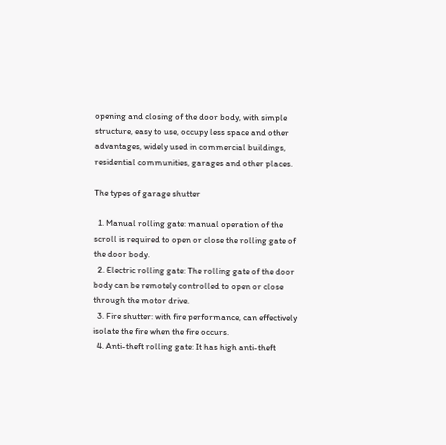opening and closing of the door body, with simple structure, easy to use, occupy less space and other advantages, widely used in commercial buildings, residential communities, garages and other places.

The types of garage shutter

  1. Manual rolling gate: manual operation of the scroll is required to open or close the rolling gate of the door body.
  2. Electric rolling gate: The rolling gate of the door body can be remotely controlled to open or close through the motor drive.
  3. Fire shutter: with fire performance, can effectively isolate the fire when the fire occurs.
  4. Anti-theft rolling gate: It has high anti-theft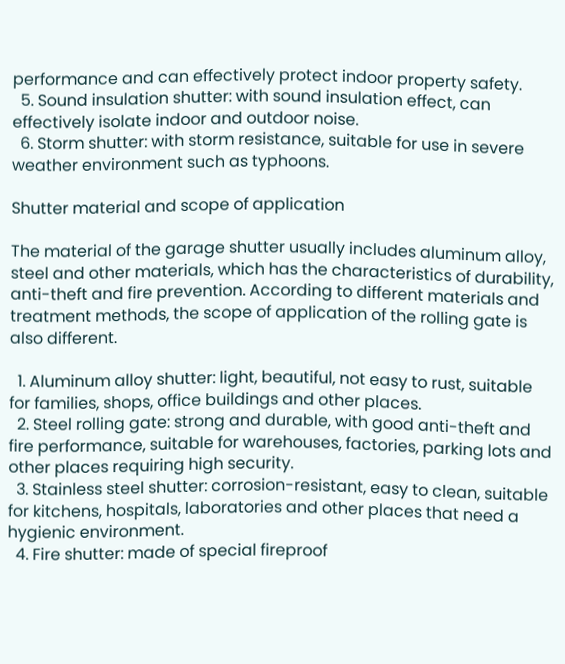performance and can effectively protect indoor property safety.
  5. Sound insulation shutter: with sound insulation effect, can effectively isolate indoor and outdoor noise.
  6. Storm shutter: with storm resistance, suitable for use in severe weather environment such as typhoons.

Shutter material and scope of application

The material of the garage shutter usually includes aluminum alloy, steel and other materials, which has the characteristics of durability, anti-theft and fire prevention. According to different materials and treatment methods, the scope of application of the rolling gate is also different.

  1. Aluminum alloy shutter: light, beautiful, not easy to rust, suitable for families, shops, office buildings and other places.
  2. Steel rolling gate: strong and durable, with good anti-theft and fire performance, suitable for warehouses, factories, parking lots and other places requiring high security.
  3. Stainless steel shutter: corrosion-resistant, easy to clean, suitable for kitchens, hospitals, laboratories and other places that need a hygienic environment.
  4. Fire shutter: made of special fireproof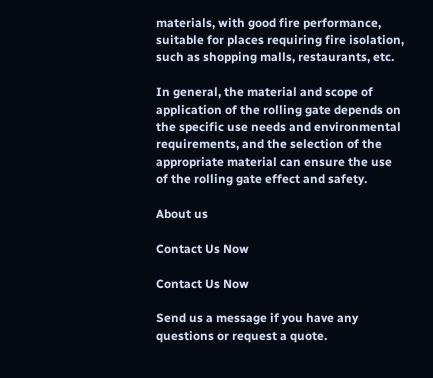materials, with good fire performance, suitable for places requiring fire isolation, such as shopping malls, restaurants, etc.

In general, the material and scope of application of the rolling gate depends on the specific use needs and environmental requirements, and the selection of the appropriate material can ensure the use of the rolling gate effect and safety.

About us

Contact Us Now

Contact Us Now

Send us a message if you have any questions or request a quote.